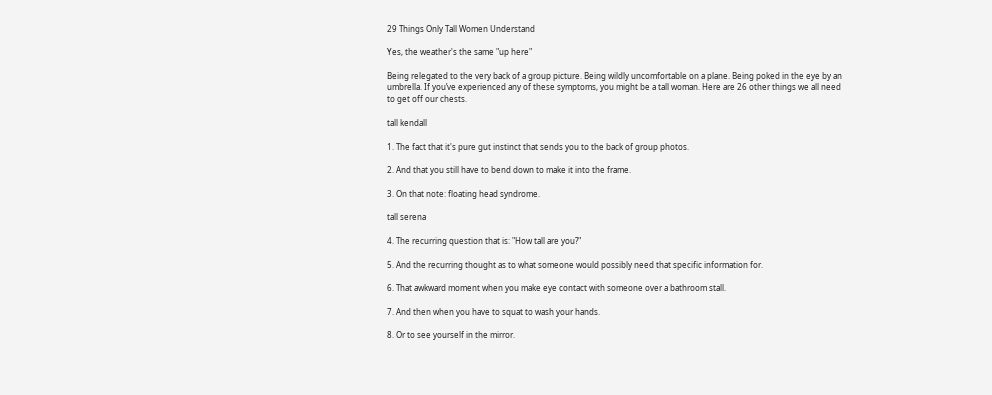29 Things Only Tall Women Understand

Yes, the weather's the same "up here"

Being relegated to the very back of a group picture. Being wildly uncomfortable on a plane. Being poked in the eye by an umbrella. If you’ve experienced any of these symptoms, you might be a tall woman. Here are 26 other things we all need to get off our chests.

tall kendall

1. The fact that it's pure gut instinct that sends you to the back of group photos.

2. And that you still have to bend down to make it into the frame.

3. On that note: floating head syndrome.

tall serena

4. The recurring question that is: "How tall are you?"

5. And the recurring thought as to what someone would possibly need that specific information for.

6. That awkward moment when you make eye contact with someone over a bathroom stall.

7. And then when you have to squat to wash your hands.

8. Or to see yourself in the mirror.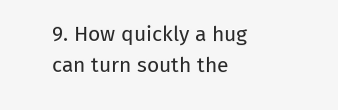9. How quickly a hug can turn south the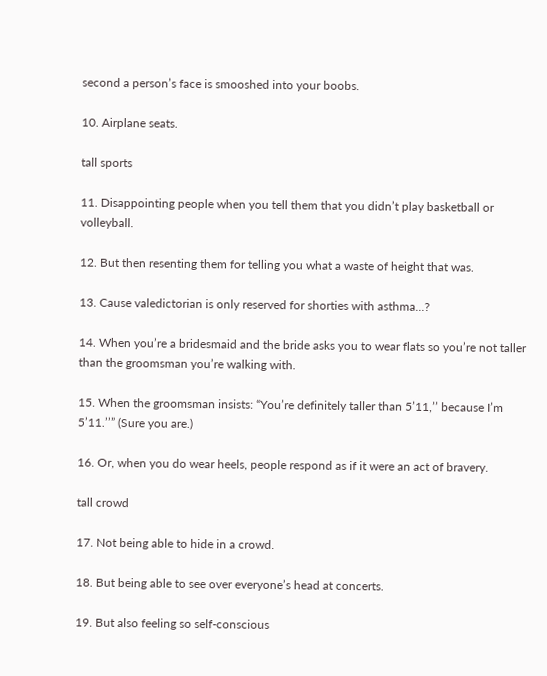second a person’s face is smooshed into your boobs.

10. Airplane seats.

tall sports

11. Disappointing people when you tell them that you didn’t play basketball or volleyball.

12. But then resenting them for telling you what a waste of height that was.

13. Cause valedictorian is only reserved for shorties with asthma...?

14. When you’re a bridesmaid and the bride asks you to wear flats so you’re not taller than the groomsman you’re walking with.

15. When the groomsman insists: “You’re definitely taller than 5’11,’’ because I’m 5’11.’’” (Sure you are.)

16. Or, when you do wear heels, people respond as if it were an act of bravery.

tall crowd

17. Not being able to hide in a crowd.

18. But being able to see over everyone’s head at concerts.

19. But also feeling so self-conscious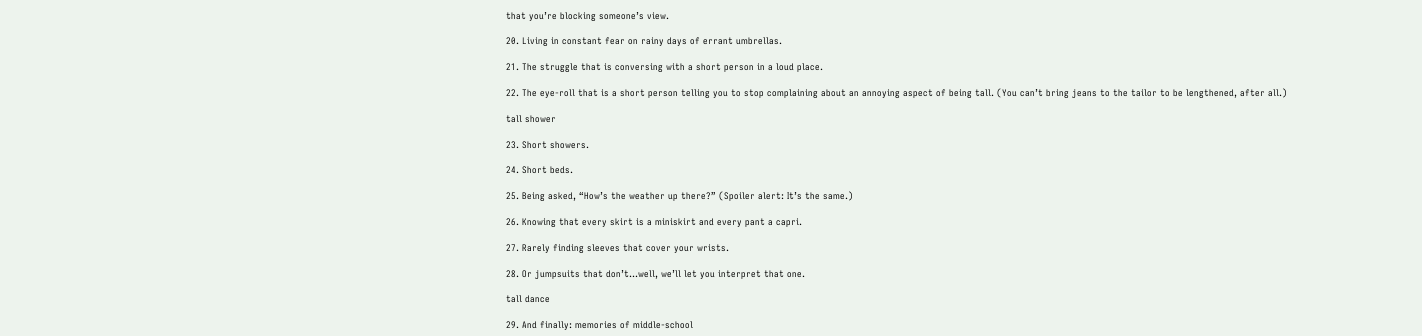that you’re blocking someone’s view.

20. Living in constant fear on rainy days of errant umbrellas.

21. The struggle that is conversing with a short person in a loud place.

22. The eye-roll that is a short person telling you to stop complaining about an annoying aspect of being tall. (You can’t bring jeans to the tailor to be lengthened, after all.)

tall shower

23. Short showers.

24. Short beds.

25. Being asked, “How’s the weather up there?” (Spoiler alert: It’s the same.)

26. Knowing that every skirt is a miniskirt and every pant a capri.

27. Rarely finding sleeves that cover your wrists.

28. Or jumpsuits that don’t...well, we’ll let you interpret that one.

tall dance

29. And finally: memories of middle-school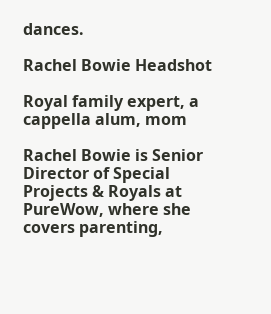dances.

Rachel Bowie Headshot

Royal family expert, a cappella alum, mom

Rachel Bowie is Senior Director of Special Projects & Royals at PureWow, where she covers parenting,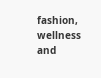fashion, wellness and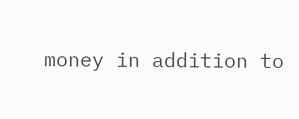money in addition to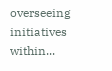overseeing initiatives within...